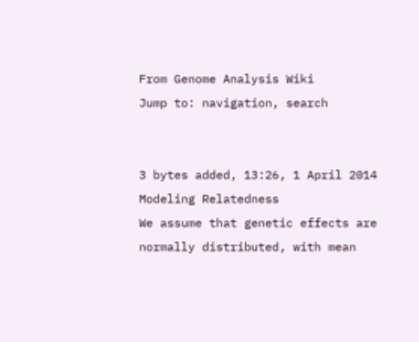From Genome Analysis Wiki
Jump to: navigation, search


3 bytes added, 13:26, 1 April 2014
Modeling Relatedness
We assume that genetic effects are normally distributed, with mean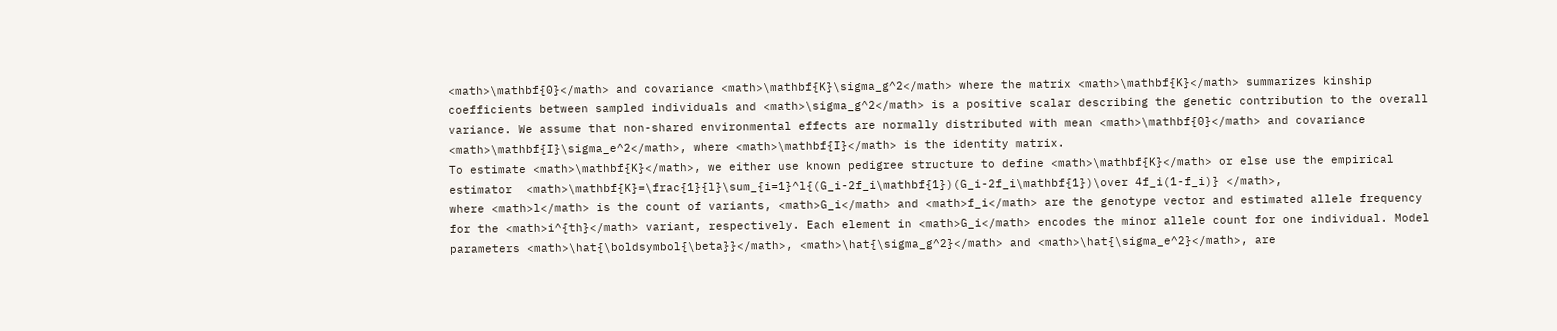<math>\mathbf{0}</math> and covariance <math>\mathbf{K}\sigma_g^2</math> where the matrix <math>\mathbf{K}</math> summarizes kinship coefficients between sampled individuals and <math>\sigma_g^2</math> is a positive scalar describing the genetic contribution to the overall variance. We assume that non-shared environmental effects are normally distributed with mean <math>\mathbf{0}</math> and covariance <math>\mathbf{I}\sigma_e^2</math>, where <math>\mathbf{I}</math> is the identity matrix.
To estimate <math>\mathbf{K}</math>, we either use known pedigree structure to define <math>\mathbf{K}</math> or else use the empirical estimator  <math>\mathbf{K}=\frac{1}{l}\sum_{i=1}^l{(G_i-2f_i\mathbf{1})(G_i-2f_i\mathbf{1})\over 4f_i(1-f_i)} </math>,
where <math>l</math> is the count of variants, <math>G_i</math> and <math>f_i</math> are the genotype vector and estimated allele frequency for the <math>i^{th}</math> variant, respectively. Each element in <math>G_i</math> encodes the minor allele count for one individual. Model parameters <math>\hat{\boldsymbol{\beta}}</math>, <math>\hat{\sigma_g^2}</math> and <math>\hat{\sigma_e^2}</math>, are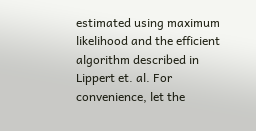estimated using maximum likelihood and the efficient algorithm described in Lippert et. al. For convenience, let the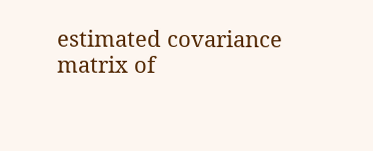estimated covariance matrix of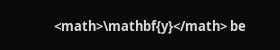<math>\mathbf{y}</math> be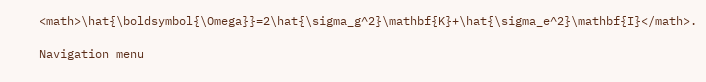<math>\hat{\boldsymbol{\Omega}}=2\hat{\sigma_g^2}\mathbf{K}+\hat{\sigma_e^2}\mathbf{I}</math>.

Navigation menu